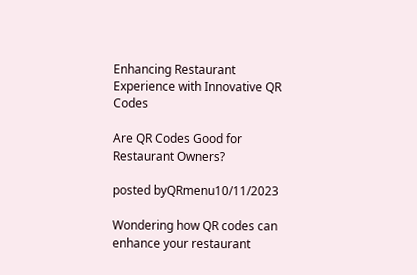Enhancing Restaurant Experience with Innovative QR Codes

Are QR Codes Good for Restaurant Owners?

posted byQRmenu10/11/2023

Wondering how QR codes can enhance your restaurant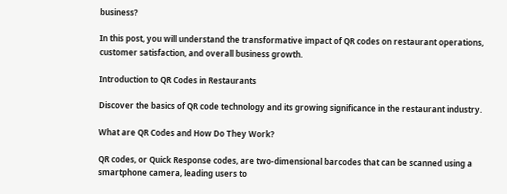business?

In this post, you will understand the transformative impact of QR codes on restaurant operations, customer satisfaction, and overall business growth.

Introduction to QR Codes in Restaurants

Discover the basics of QR code technology and its growing significance in the restaurant industry.

What are QR Codes and How Do They Work?

QR codes, or Quick Response codes, are two-dimensional barcodes that can be scanned using a smartphone camera, leading users to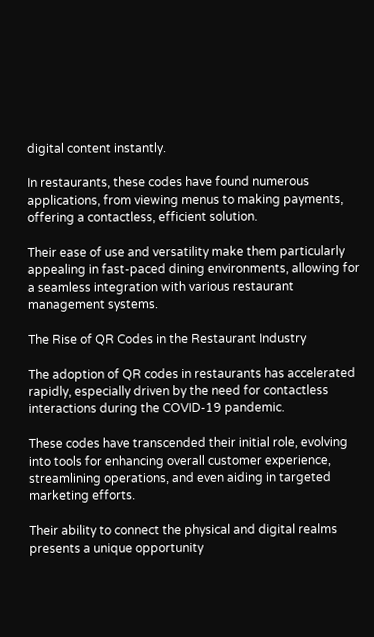digital content instantly.

In restaurants, these codes have found numerous applications, from viewing menus to making payments, offering a contactless, efficient solution.

Their ease of use and versatility make them particularly appealing in fast-paced dining environments, allowing for a seamless integration with various restaurant management systems.

The Rise of QR Codes in the Restaurant Industry

The adoption of QR codes in restaurants has accelerated rapidly, especially driven by the need for contactless interactions during the COVID-19 pandemic.

These codes have transcended their initial role, evolving into tools for enhancing overall customer experience, streamlining operations, and even aiding in targeted marketing efforts.

Their ability to connect the physical and digital realms presents a unique opportunity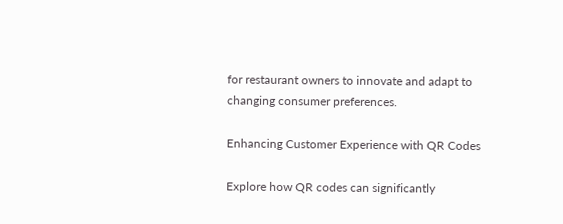for restaurant owners to innovate and adapt to changing consumer preferences.

Enhancing Customer Experience with QR Codes

Explore how QR codes can significantly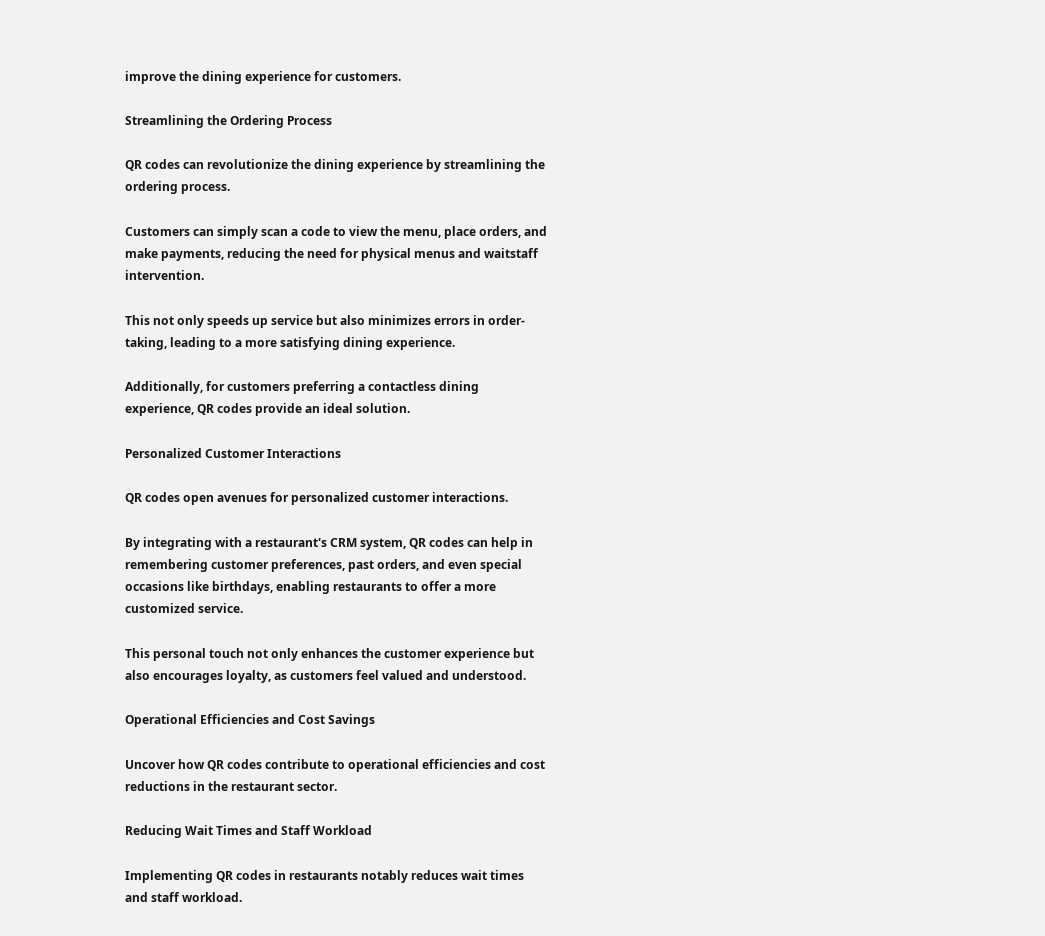improve the dining experience for customers.

Streamlining the Ordering Process

QR codes can revolutionize the dining experience by streamlining the ordering process.

Customers can simply scan a code to view the menu, place orders, and make payments, reducing the need for physical menus and waitstaff intervention.

This not only speeds up service but also minimizes errors in order-taking, leading to a more satisfying dining experience.

Additionally, for customers preferring a contactless dining experience, QR codes provide an ideal solution.

Personalized Customer Interactions

QR codes open avenues for personalized customer interactions.

By integrating with a restaurant's CRM system, QR codes can help in remembering customer preferences, past orders, and even special occasions like birthdays, enabling restaurants to offer a more customized service.

This personal touch not only enhances the customer experience but also encourages loyalty, as customers feel valued and understood.

Operational Efficiencies and Cost Savings

Uncover how QR codes contribute to operational efficiencies and cost reductions in the restaurant sector.

Reducing Wait Times and Staff Workload

Implementing QR codes in restaurants notably reduces wait times and staff workload.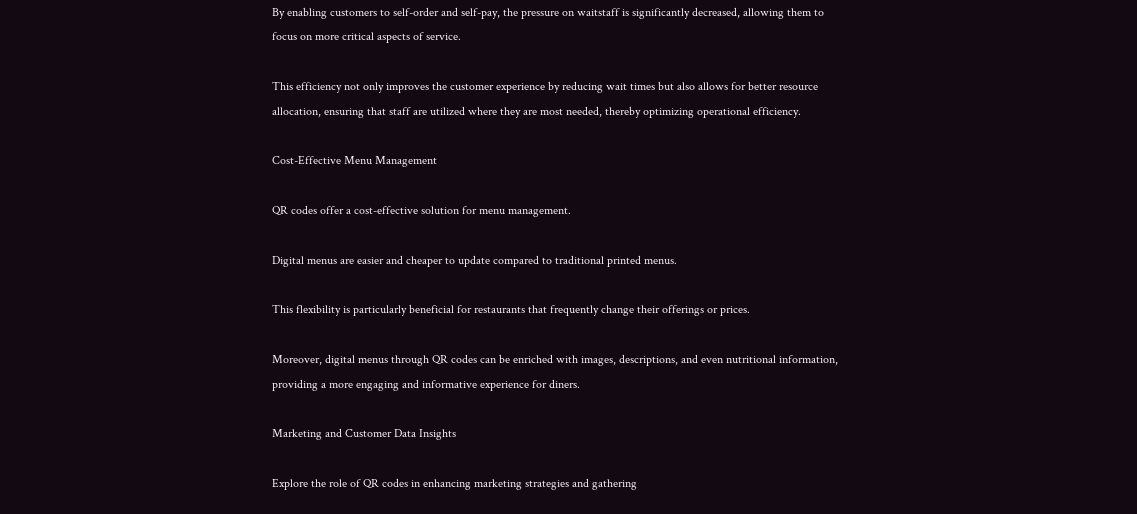By enabling customers to self-order and self-pay, the pressure on waitstaff is significantly decreased, allowing them to focus on more critical aspects of service.

This efficiency not only improves the customer experience by reducing wait times but also allows for better resource allocation, ensuring that staff are utilized where they are most needed, thereby optimizing operational efficiency.

Cost-Effective Menu Management

QR codes offer a cost-effective solution for menu management.

Digital menus are easier and cheaper to update compared to traditional printed menus.

This flexibility is particularly beneficial for restaurants that frequently change their offerings or prices.

Moreover, digital menus through QR codes can be enriched with images, descriptions, and even nutritional information, providing a more engaging and informative experience for diners.

Marketing and Customer Data Insights

Explore the role of QR codes in enhancing marketing strategies and gathering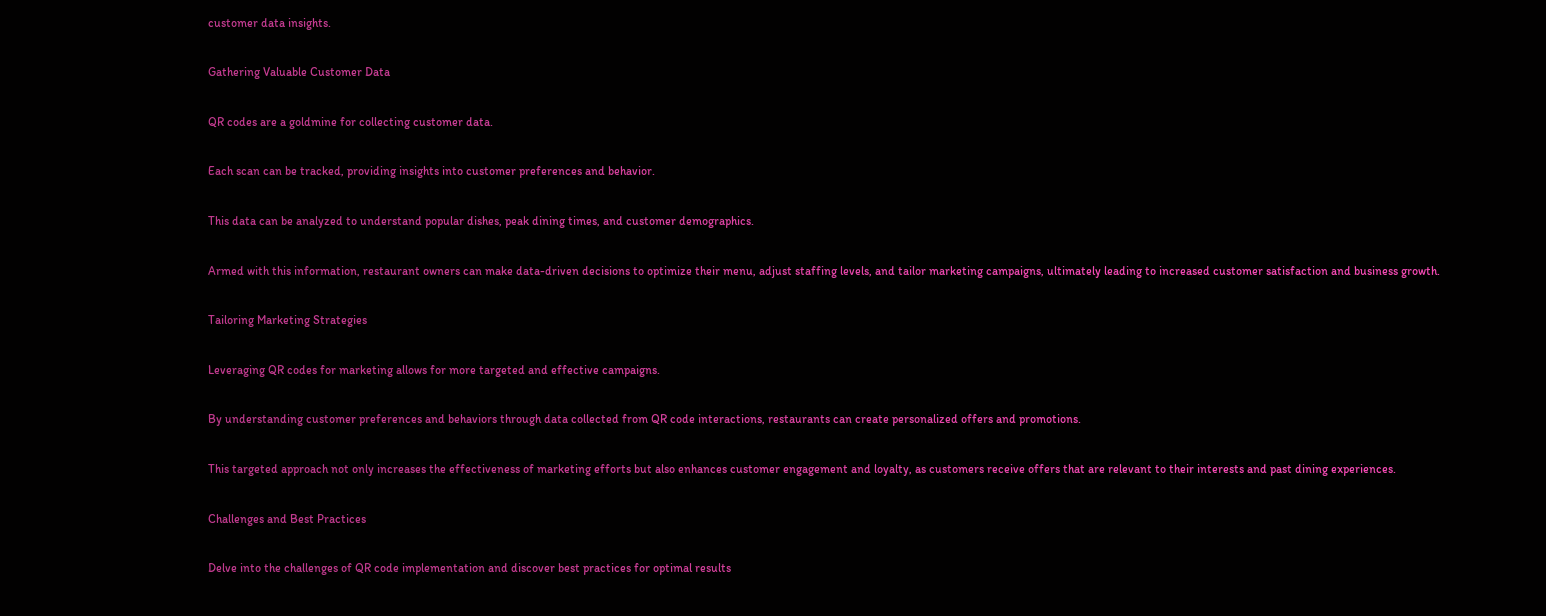customer data insights.

Gathering Valuable Customer Data

QR codes are a goldmine for collecting customer data.

Each scan can be tracked, providing insights into customer preferences and behavior.

This data can be analyzed to understand popular dishes, peak dining times, and customer demographics.

Armed with this information, restaurant owners can make data-driven decisions to optimize their menu, adjust staffing levels, and tailor marketing campaigns, ultimately leading to increased customer satisfaction and business growth.

Tailoring Marketing Strategies

Leveraging QR codes for marketing allows for more targeted and effective campaigns.

By understanding customer preferences and behaviors through data collected from QR code interactions, restaurants can create personalized offers and promotions.

This targeted approach not only increases the effectiveness of marketing efforts but also enhances customer engagement and loyalty, as customers receive offers that are relevant to their interests and past dining experiences.

Challenges and Best Practices

Delve into the challenges of QR code implementation and discover best practices for optimal results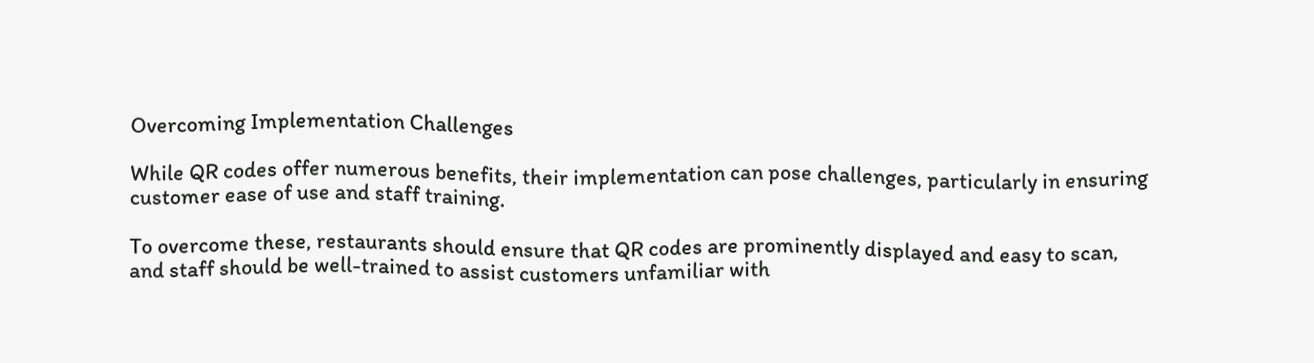Overcoming Implementation Challenges

While QR codes offer numerous benefits, their implementation can pose challenges, particularly in ensuring customer ease of use and staff training.

To overcome these, restaurants should ensure that QR codes are prominently displayed and easy to scan, and staff should be well-trained to assist customers unfamiliar with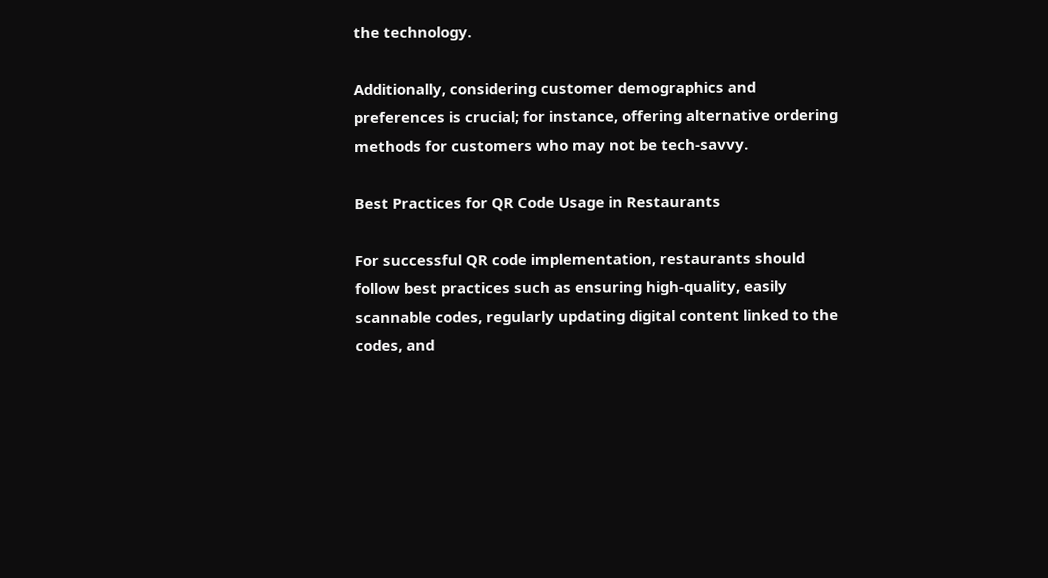the technology.

Additionally, considering customer demographics and preferences is crucial; for instance, offering alternative ordering methods for customers who may not be tech-savvy.

Best Practices for QR Code Usage in Restaurants

For successful QR code implementation, restaurants should follow best practices such as ensuring high-quality, easily scannable codes, regularly updating digital content linked to the codes, and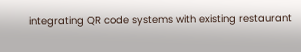integrating QR code systems with existing restaurant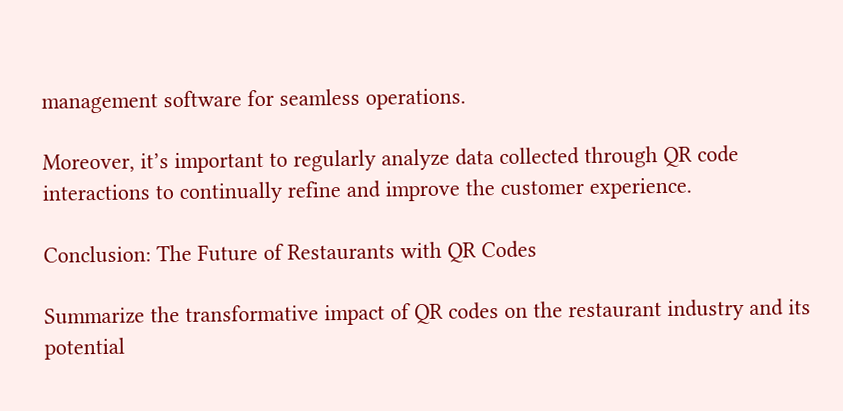management software for seamless operations.

Moreover, it’s important to regularly analyze data collected through QR code interactions to continually refine and improve the customer experience.

Conclusion: The Future of Restaurants with QR Codes

Summarize the transformative impact of QR codes on the restaurant industry and its potential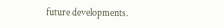future developments.